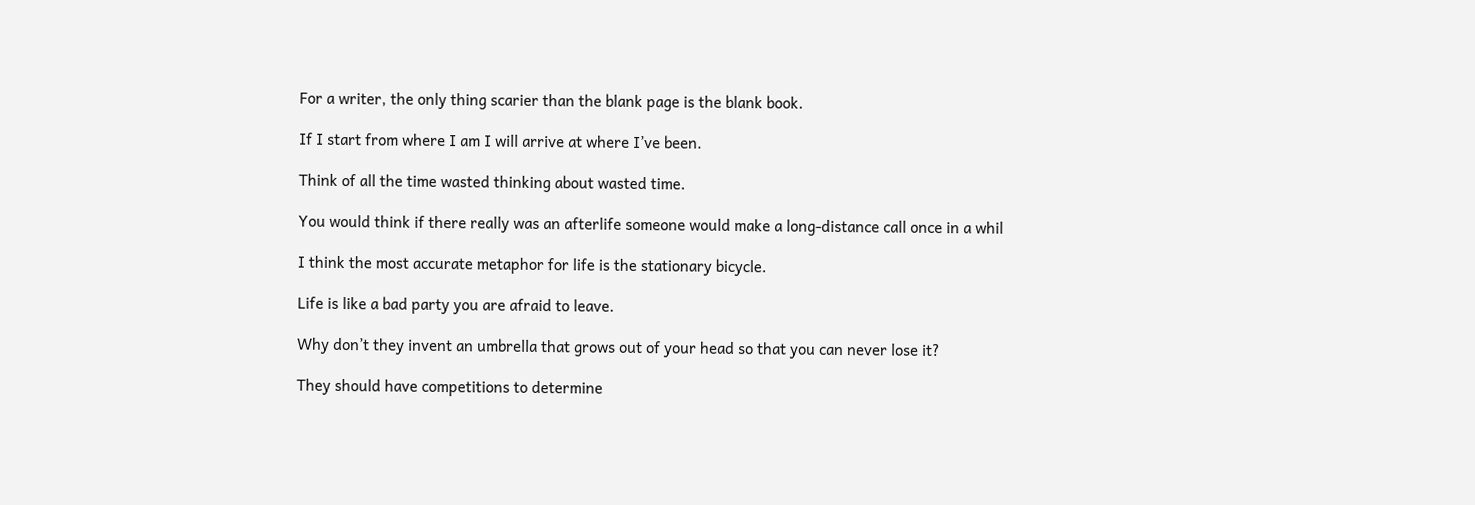For a writer, the only thing scarier than the blank page is the blank book.

If I start from where I am I will arrive at where I’ve been.

Think of all the time wasted thinking about wasted time.

You would think if there really was an afterlife someone would make a long-distance call once in a whil

I think the most accurate metaphor for life is the stationary bicycle.

Life is like a bad party you are afraid to leave.

Why don’t they invent an umbrella that grows out of your head so that you can never lose it?

They should have competitions to determine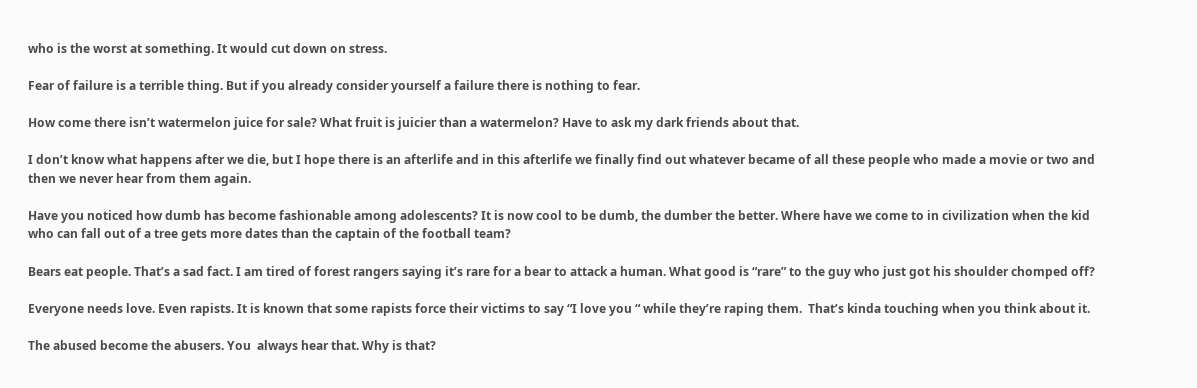who is the worst at something. It would cut down on stress.

Fear of failure is a terrible thing. But if you already consider yourself a failure there is nothing to fear.

How come there isn’t watermelon juice for sale? What fruit is juicier than a watermelon? Have to ask my dark friends about that.

I don’t know what happens after we die, but I hope there is an afterlife and in this afterlife we finally find out whatever became of all these people who made a movie or two and then we never hear from them again.

Have you noticed how dumb has become fashionable among adolescents? It is now cool to be dumb, the dumber the better. Where have we come to in civilization when the kid who can fall out of a tree gets more dates than the captain of the football team?

Bears eat people. That’s a sad fact. I am tired of forest rangers saying it’s rare for a bear to attack a human. What good is “rare” to the guy who just got his shoulder chomped off?

Everyone needs love. Even rapists. It is known that some rapists force their victims to say “I love you “ while they’re raping them.  That’s kinda touching when you think about it.

The abused become the abusers. You  always hear that. Why is that?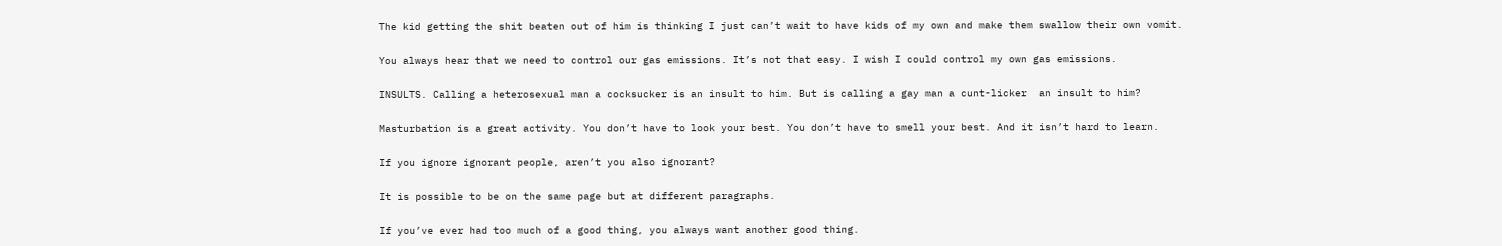The kid getting the shit beaten out of him is thinking I just can’t wait to have kids of my own and make them swallow their own vomit.

You always hear that we need to control our gas emissions. It’s not that easy. I wish I could control my own gas emissions.

INSULTS. Calling a heterosexual man a cocksucker is an insult to him. But is calling a gay man a cunt-licker  an insult to him?

Masturbation is a great activity. You don’t have to look your best. You don’t have to smell your best. And it isn’t hard to learn.

If you ignore ignorant people, aren’t you also ignorant?

It is possible to be on the same page but at different paragraphs.

If you’ve ever had too much of a good thing, you always want another good thing.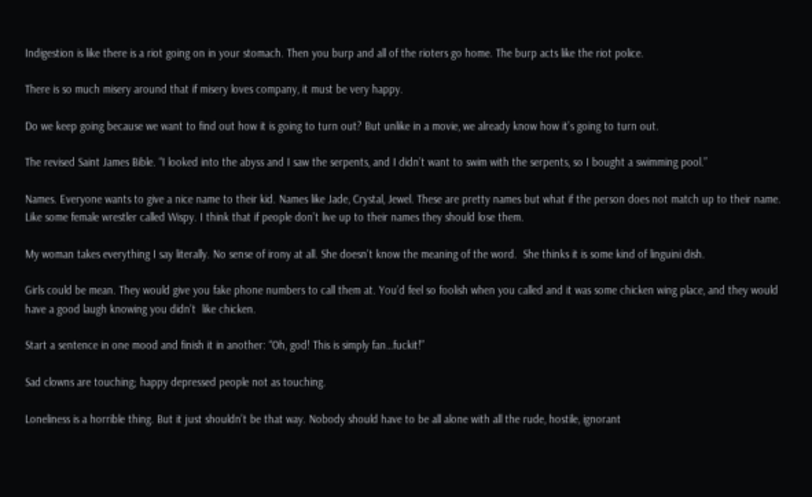Indigestion is like there is a riot going on in your stomach. Then you burp and all of the rioters go home. The burp acts like the riot police.

There is so much misery around that if misery loves company, it must be very happy.

Do we keep going because we want to find out how it is going to turn out? But unlike in a movie, we already know how it’s going to turn out.

The revised Saint James Bible. “I looked into the abyss and I saw the serpents, and I didn’t want to swim with the serpents, so I bought a swimming pool.”

Names. Everyone wants to give a nice name to their kid. Names like Jade, Crystal, Jewel. These are pretty names but what if the person does not match up to their name. Like some female wrestler called Wispy. I think that if people don’t live up to their names they should lose them.

My woman takes everything I say literally. No sense of irony at all. She doesn’t know the meaning of the word.  She thinks it is some kind of linguini dish.

Girls could be mean. They would give you fake phone numbers to call them at. You’d feel so foolish when you called and it was some chicken wing place, and they would have a good laugh knowing you didn’t  like chicken.

Start a sentence in one mood and finish it in another: “Oh, god! This is simply fan…fuckit!”

Sad clowns are touching; happy depressed people not as touching.

Loneliness is a horrible thing. But it just shouldn’t be that way. Nobody should have to be all alone with all the rude, hostile, ignorant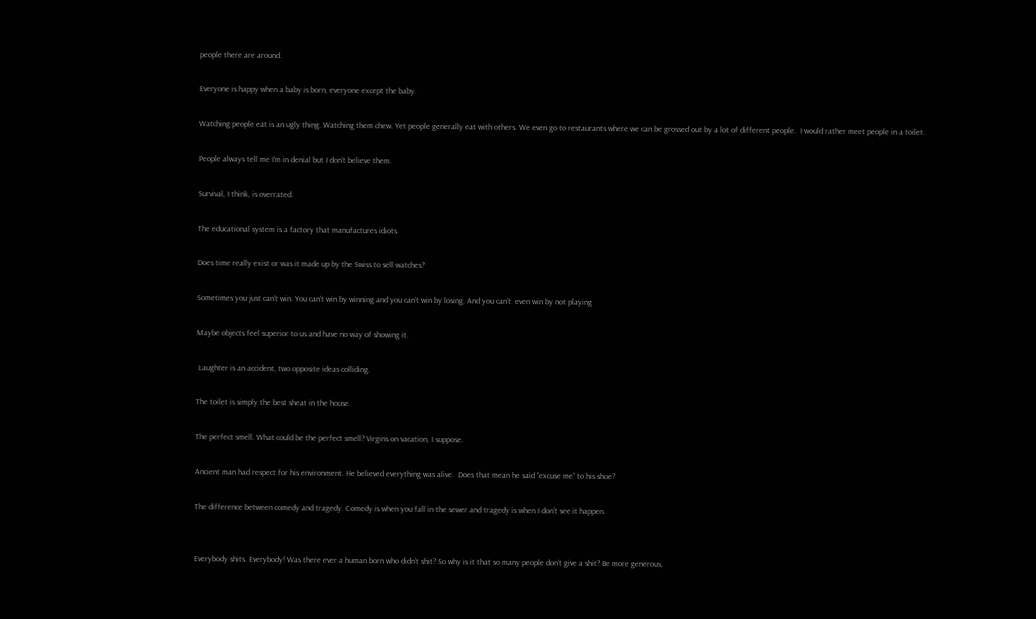people there are around.

Everyone is happy when a baby is born, everyone except the baby.

Watching people eat is an ugly thing. Watching them chew. Yet people generally eat with others. We even go to restaurants where we can be grossed out by a lot of different people.  I would rather meet people in a toilet.

People always tell me I’m in denial but I don’t believe them.

Survival, I think, is overrated.

The educational system is a factory that manufactures idiots.

Does time really exist or was it made up by the Swiss to sell watches?

Sometimes you just can’t win. You can’t win by winning and you can’t win by losing. And you can’t  even win by not playing

Maybe objects feel superior to us and have no way of showing it.

 Laughter is an accident, two opposite ideas colliding.

The toilet is simply the best sheat in the house.

The perfect smell. What could be the perfect smell? Virgins on vacation, I suppose.

Ancient man had respect for his environment. He believed everything was alive.  Does that mean he said “excuse me” to his shoe?

The difference between comedy and tragedy. Comedy is when you fall in the sewer and tragedy is when I don’t see it happen.


Everybody shits. Everybody! Was there ever a human born who didn’t shit? So why is it that so many people don’t give a shit? Be more generous,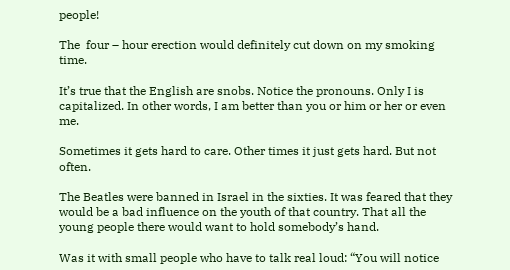people!

The  four – hour erection would definitely cut down on my smoking time.

It’s true that the English are snobs. Notice the pronouns. Only I is capitalized. In other words, I am better than you or him or her or even me.

Sometimes it gets hard to care. Other times it just gets hard. But not often.

The Beatles were banned in Israel in the sixties. It was feared that they would be a bad influence on the youth of that country. That all the young people there would want to hold somebody’s hand.

Was it with small people who have to talk real loud: “You will notice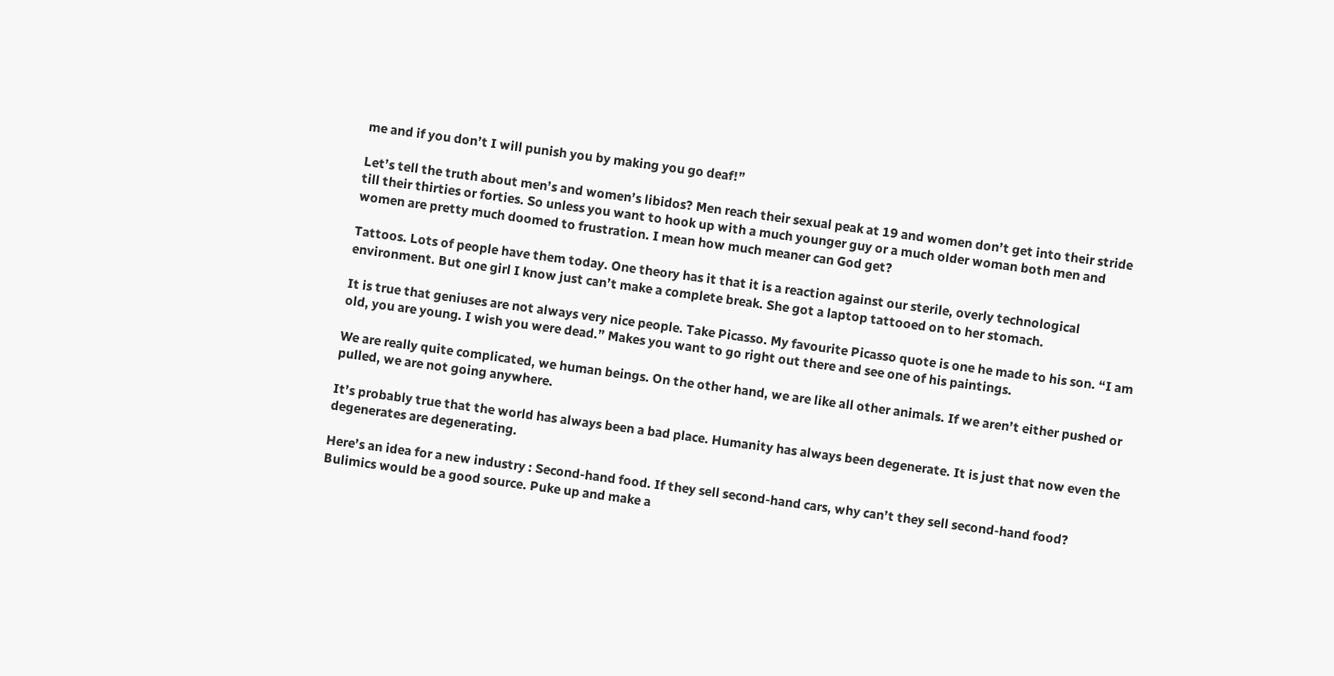me and if you don’t I will punish you by making you go deaf!”

Let’s tell the truth about men’s and women’s libidos? Men reach their sexual peak at 19 and women don’t get into their stride till their thirties or forties. So unless you want to hook up with a much younger guy or a much older woman both men and women are pretty much doomed to frustration. I mean how much meaner can God get?

Tattoos. Lots of people have them today. One theory has it that it is a reaction against our sterile, overly technological environment. But one girl I know just can’t make a complete break. She got a laptop tattooed on to her stomach.

It is true that geniuses are not always very nice people. Take Picasso. My favourite Picasso quote is one he made to his son. “I am old, you are young. I wish you were dead.” Makes you want to go right out there and see one of his paintings.

We are really quite complicated, we human beings. On the other hand, we are like all other animals. If we aren’t either pushed or pulled, we are not going anywhere.

It’s probably true that the world has always been a bad place. Humanity has always been degenerate. It is just that now even the degenerates are degenerating.

Here’s an idea for a new industry : Second-hand food. If they sell second-hand cars, why can’t they sell second-hand food? Bulimics would be a good source. Puke up and make a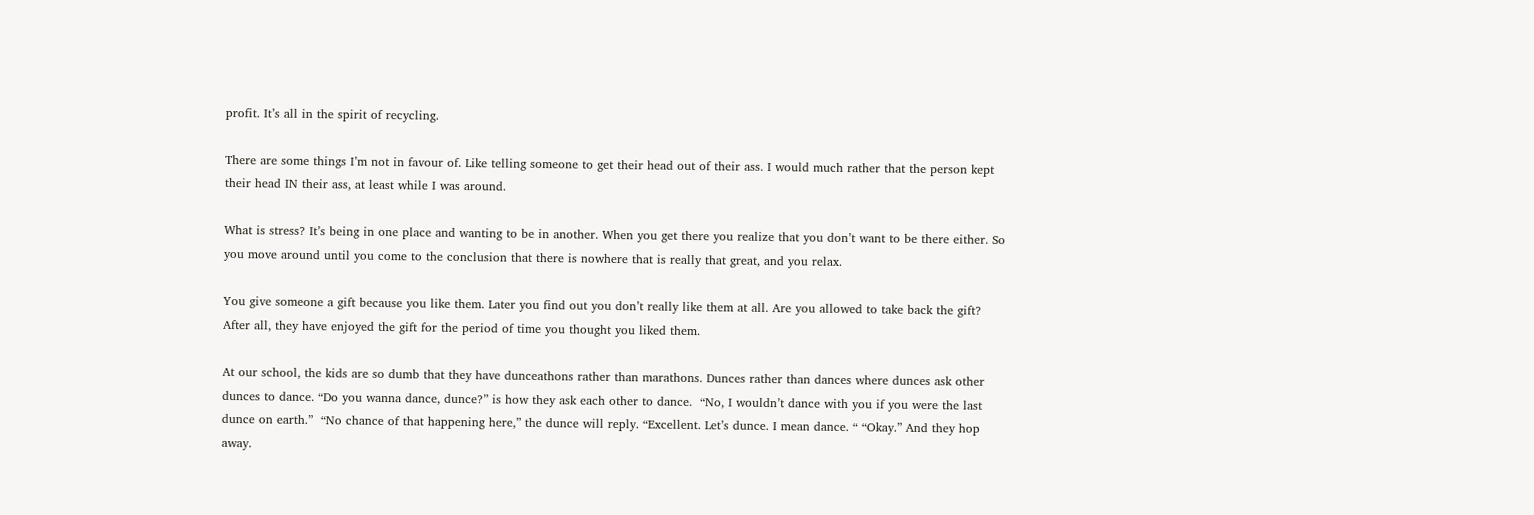profit. It’s all in the spirit of recycling.

There are some things I’m not in favour of. Like telling someone to get their head out of their ass. I would much rather that the person kept their head IN their ass, at least while I was around.

What is stress? It’s being in one place and wanting to be in another. When you get there you realize that you don’t want to be there either. So you move around until you come to the conclusion that there is nowhere that is really that great, and you relax.

You give someone a gift because you like them. Later you find out you don’t really like them at all. Are you allowed to take back the gift? After all, they have enjoyed the gift for the period of time you thought you liked them.

At our school, the kids are so dumb that they have dunceathons rather than marathons. Dunces rather than dances where dunces ask other dunces to dance. “Do you wanna dance, dunce?” is how they ask each other to dance.  “No, I wouldn’t dance with you if you were the last dunce on earth.”  “No chance of that happening here,” the dunce will reply. “Excellent. Let’s dunce. I mean dance. “ “Okay.” And they hop away.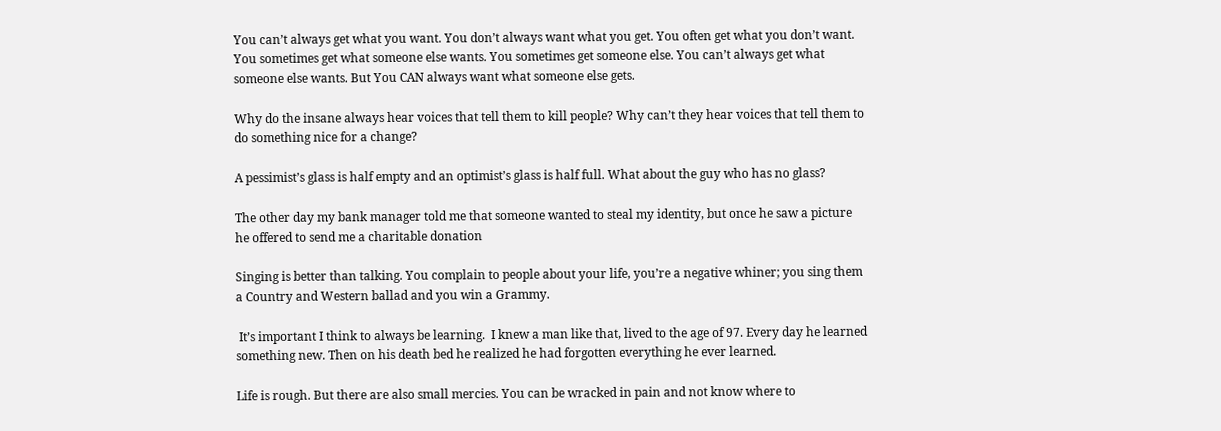You can’t always get what you want. You don’t always want what you get. You often get what you don’t want. You sometimes get what someone else wants. You sometimes get someone else. You can’t always get what someone else wants. But You CAN always want what someone else gets.

Why do the insane always hear voices that tell them to kill people? Why can’t they hear voices that tell them to do something nice for a change?

A pessimist’s glass is half empty and an optimist’s glass is half full. What about the guy who has no glass?

The other day my bank manager told me that someone wanted to steal my identity, but once he saw a picture he offered to send me a charitable donation

Singing is better than talking. You complain to people about your life, you’re a negative whiner; you sing them a Country and Western ballad and you win a Grammy.

 It’s important I think to always be learning.  I knew a man like that, lived to the age of 97. Every day he learned something new. Then on his death bed he realized he had forgotten everything he ever learned.

Life is rough. But there are also small mercies. You can be wracked in pain and not know where to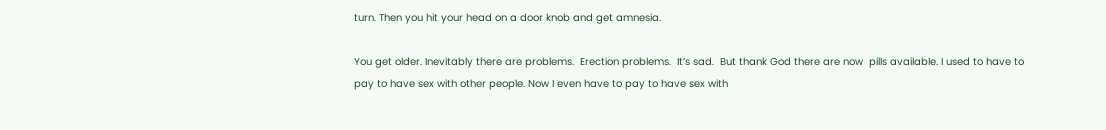turn. Then you hit your head on a door knob and get amnesia.

You get older. Inevitably there are problems.  Erection problems.  It’s sad.  But thank God there are now  pills available. I used to have to pay to have sex with other people. Now I even have to pay to have sex with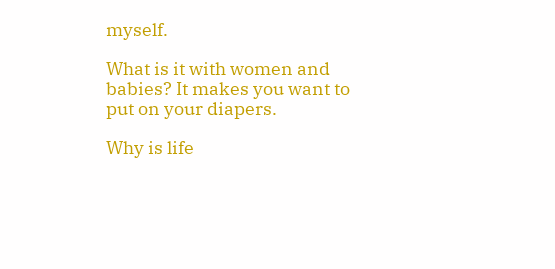myself.

What is it with women and babies? It makes you want to put on your diapers.

Why is life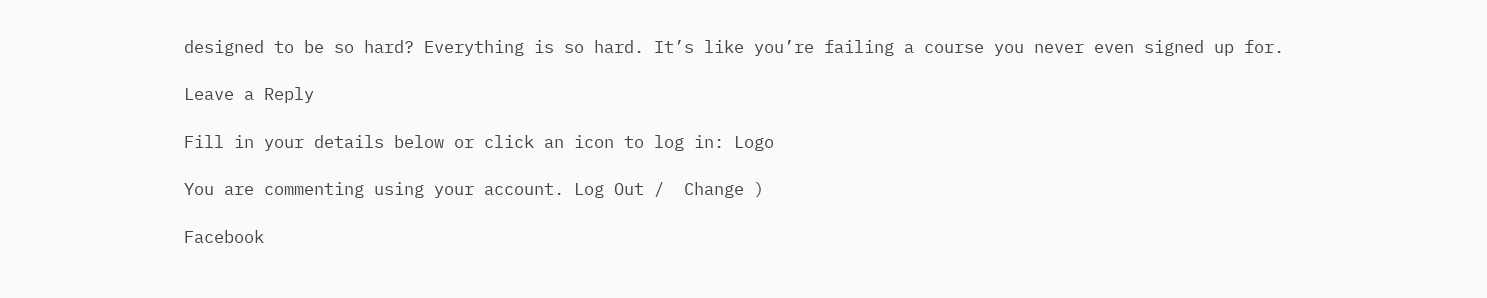designed to be so hard? Everything is so hard. It’s like you’re failing a course you never even signed up for.

Leave a Reply

Fill in your details below or click an icon to log in: Logo

You are commenting using your account. Log Out /  Change )

Facebook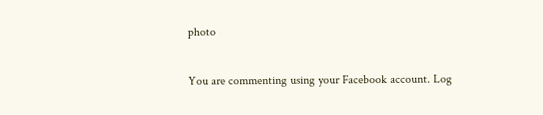photo

You are commenting using your Facebook account. Log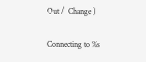Out /  Change )

Connecting to %s